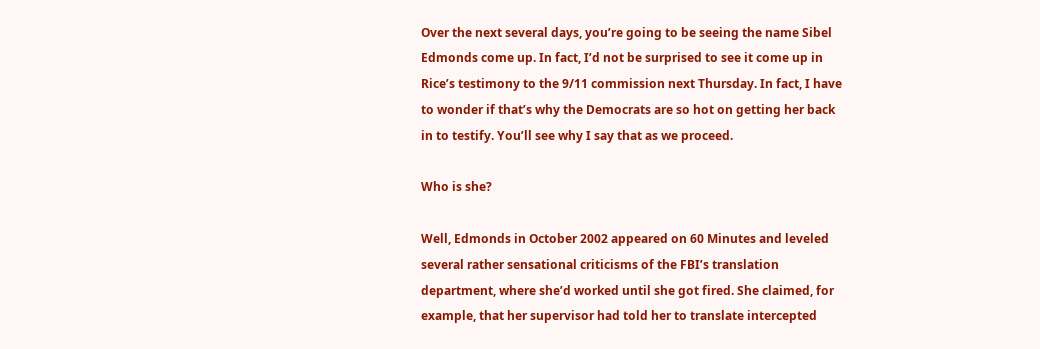Over the next several days, you’re going to be seeing the name Sibel Edmonds come up. In fact, I’d not be surprised to see it come up in Rice’s testimony to the 9/11 commission next Thursday. In fact, I have to wonder if that’s why the Democrats are so hot on getting her back in to testify. You’ll see why I say that as we proceed.

Who is she?

Well, Edmonds in October 2002 appeared on 60 Minutes and leveled several rather sensational criticisms of the FBI’s translation department, where she’d worked until she got fired. She claimed, for example, that her supervisor had told her to translate intercepted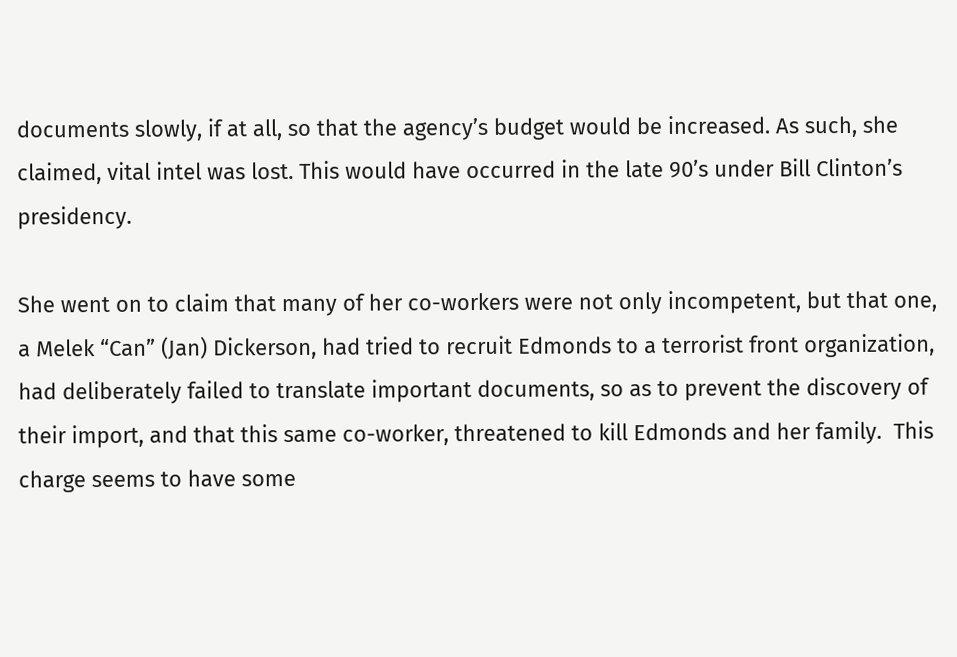documents slowly, if at all, so that the agency’s budget would be increased. As such, she claimed, vital intel was lost. This would have occurred in the late 90’s under Bill Clinton’s presidency.

She went on to claim that many of her co-workers were not only incompetent, but that one, a Melek “Can” (Jan) Dickerson, had tried to recruit Edmonds to a terrorist front organization, had deliberately failed to translate important documents, so as to prevent the discovery of their import, and that this same co-worker, threatened to kill Edmonds and her family.  This charge seems to have some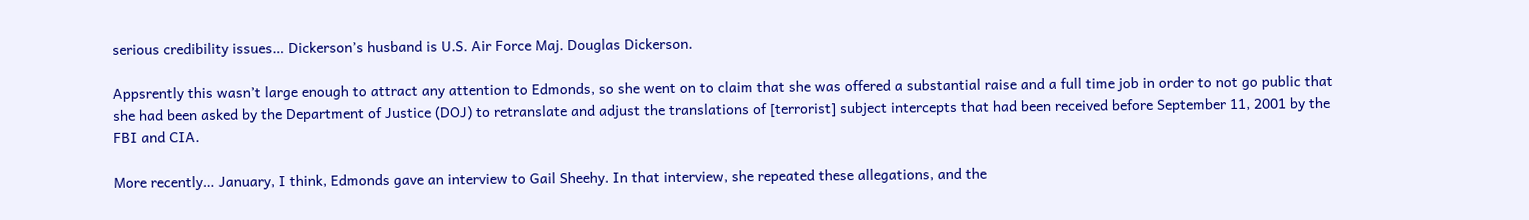serious credibility issues… Dickerson’s husband is U.S. Air Force Maj. Douglas Dickerson.

Appsrently this wasn’t large enough to attract any attention to Edmonds, so she went on to claim that she was offered a substantial raise and a full time job in order to not go public that she had been asked by the Department of Justice (DOJ) to retranslate and adjust the translations of [terrorist] subject intercepts that had been received before September 11, 2001 by the FBI and CIA.

More recently… January, I think, Edmonds gave an interview to Gail Sheehy. In that interview, she repeated these allegations, and the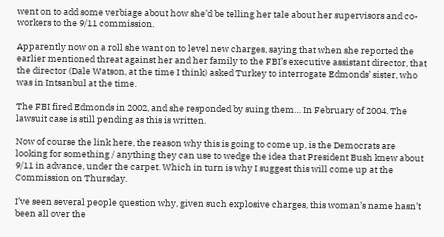went on to add some verbiage about how she’d be telling her tale about her supervisors and co-workers to the 9/11 commission.

Apparently now on a roll she want on to level new charges, saying that when she reported the earlier mentioned threat against her and her family to the FBI’s executive assistant director, that the director (Dale Watson, at the time I think) asked Turkey to interrogate Edmonds’ sister, who was in Intsanbul at the time.

The FBI fired Edmonds in 2002, and she responded by suing them… In February of 2004. The lawsuit case is still pending as this is written.

Now of course the link here, the reason why this is going to come up, is the Democrats are looking for something / anything they can use to wedge the idea that President Bush knew about 9/11 in advance, under the carpet. Which in turn is why I suggest this will come up at the Commission on Thursday.

I’ve seen several people question why, given such explosive charges, this woman’s name hasn’t been all over the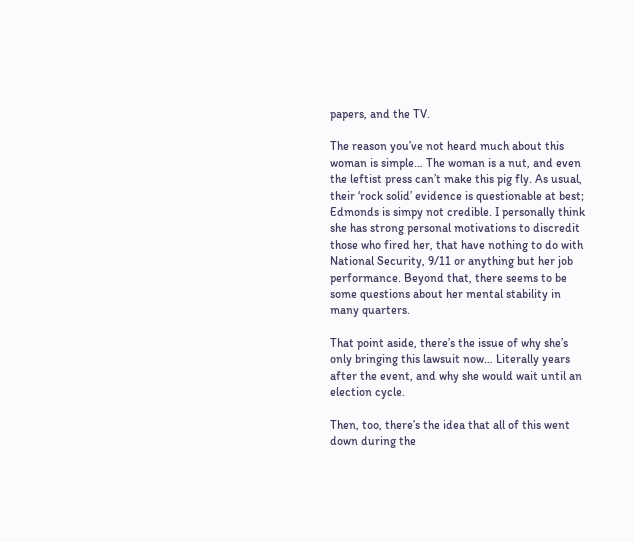papers, and the TV.

The reason you’ve not heard much about this woman is simple… The woman is a nut, and even the leftist press can’t make this pig fly. As usual, their ‘rock solid’ evidence is questionable at best; Edmonds is simpy not credible. I personally think she has strong personal motivations to discredit those who fired her, that have nothing to do with National Security, 9/11 or anything but her job performance. Beyond that, there seems to be some questions about her mental stability in many quarters.

That point aside, there’s the issue of why she’s only bringing this lawsuit now… Literally years after the event, and why she would wait until an election cycle.

Then, too, there’s the idea that all of this went down during the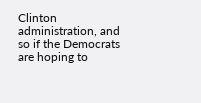Clinton administration, and so if the Democrats are hoping to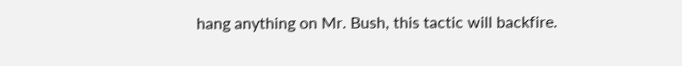hang anything on Mr. Bush, this tactic will backfire.